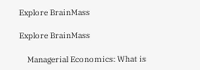Explore BrainMass

Explore BrainMass

    Managerial Economics: What is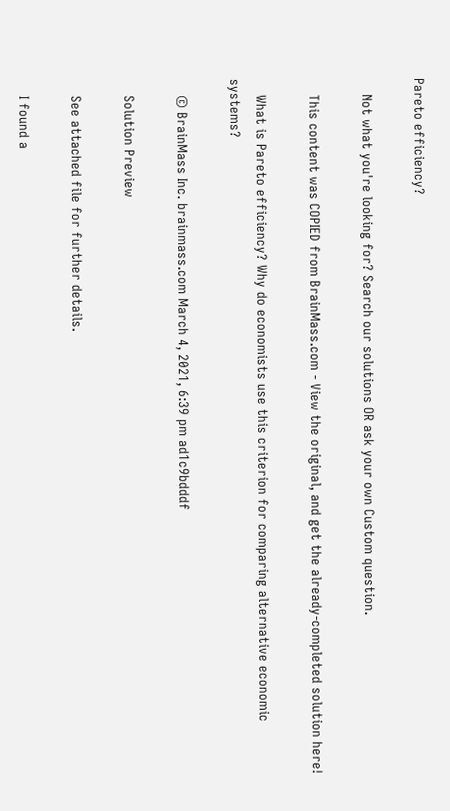Pareto efficiency?

    Not what you're looking for? Search our solutions OR ask your own Custom question.

    This content was COPIED from BrainMass.com - View the original, and get the already-completed solution here!

    What is Pareto efficiency? Why do economists use this criterion for comparing alternative economic systems?

    © BrainMass Inc. brainmass.com March 4, 2021, 6:39 pm ad1c9bdddf

    Solution Preview

    See attached file for further details.

    I found a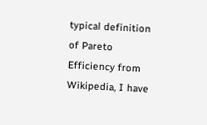typical definition of Pareto Efficiency from Wikipedia, I have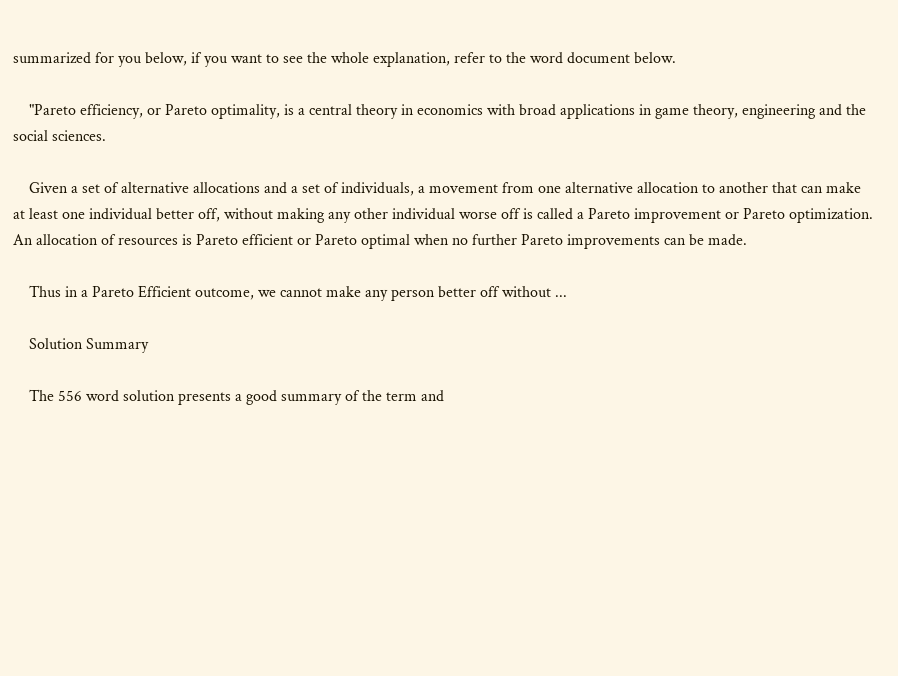summarized for you below, if you want to see the whole explanation, refer to the word document below.

    "Pareto efficiency, or Pareto optimality, is a central theory in economics with broad applications in game theory, engineering and the social sciences.

    Given a set of alternative allocations and a set of individuals, a movement from one alternative allocation to another that can make at least one individual better off, without making any other individual worse off is called a Pareto improvement or Pareto optimization. An allocation of resources is Pareto efficient or Pareto optimal when no further Pareto improvements can be made.

    Thus in a Pareto Efficient outcome, we cannot make any person better off without ...

    Solution Summary

    The 556 word solution presents a good summary of the term and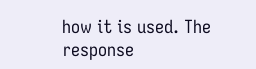how it is used. The response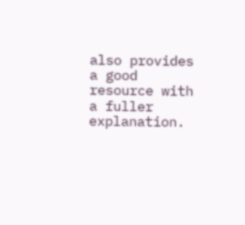also provides a good resource with a fuller explanation.